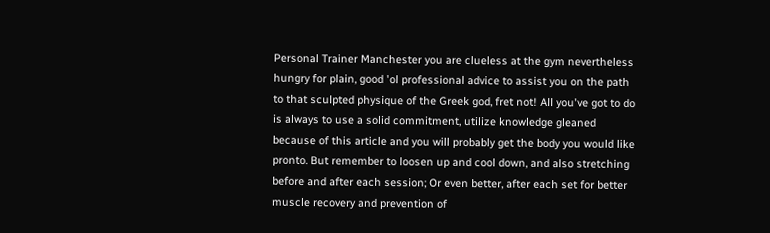Personal Trainer Manchester you are clueless at the gym nevertheless hungry for plain, good 'ol professional advice to assist you on the path to that sculpted physique of the Greek god, fret not! All you've got to do is always to use a solid commitment, utilize knowledge gleaned because of this article and you will probably get the body you would like pronto. But remember to loosen up and cool down, and also stretching before and after each session; Or even better, after each set for better muscle recovery and prevention of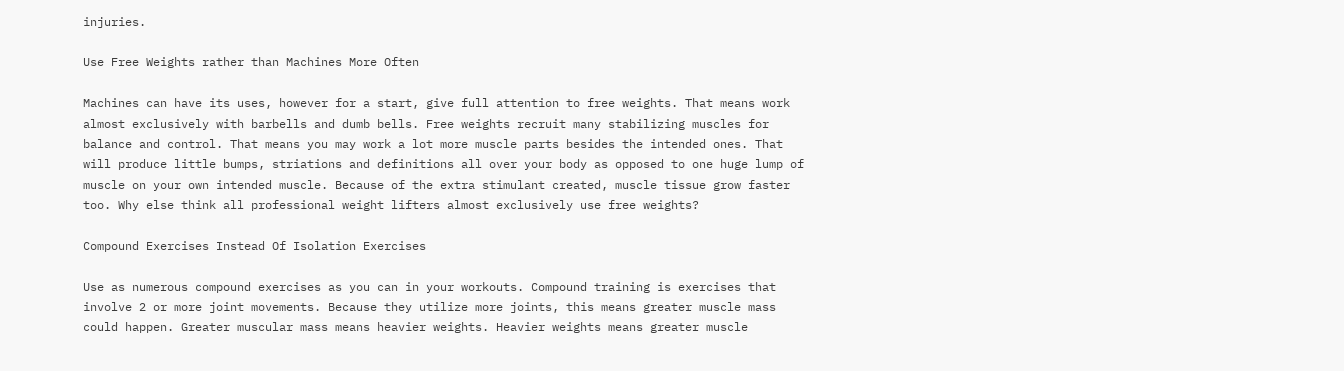injuries.

Use Free Weights rather than Machines More Often

Machines can have its uses, however for a start, give full attention to free weights. That means work almost exclusively with barbells and dumb bells. Free weights recruit many stabilizing muscles for balance and control. That means you may work a lot more muscle parts besides the intended ones. That will produce little bumps, striations and definitions all over your body as opposed to one huge lump of muscle on your own intended muscle. Because of the extra stimulant created, muscle tissue grow faster too. Why else think all professional weight lifters almost exclusively use free weights?

Compound Exercises Instead Of Isolation Exercises

Use as numerous compound exercises as you can in your workouts. Compound training is exercises that involve 2 or more joint movements. Because they utilize more joints, this means greater muscle mass could happen. Greater muscular mass means heavier weights. Heavier weights means greater muscle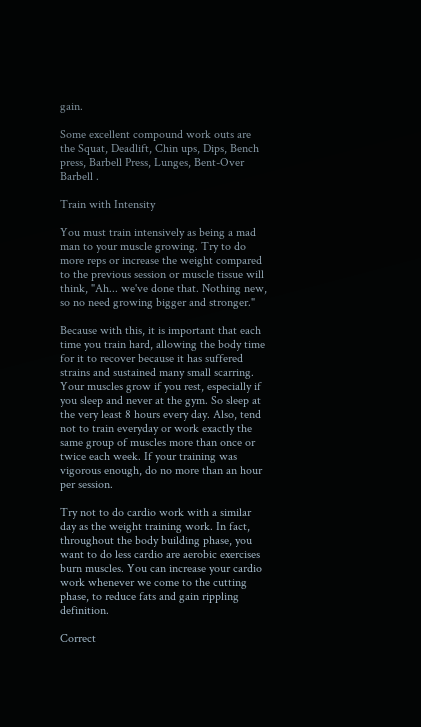gain.

Some excellent compound work outs are the Squat, Deadlift, Chin ups, Dips, Bench press, Barbell Press, Lunges, Bent-Over Barbell .

Train with Intensity

You must train intensively as being a mad man to your muscle growing. Try to do more reps or increase the weight compared to the previous session or muscle tissue will think, "Ah... we've done that. Nothing new, so no need growing bigger and stronger."

Because with this, it is important that each time you train hard, allowing the body time for it to recover because it has suffered strains and sustained many small scarring. Your muscles grow if you rest, especially if you sleep and never at the gym. So sleep at the very least 8 hours every day. Also, tend not to train everyday or work exactly the same group of muscles more than once or twice each week. If your training was vigorous enough, do no more than an hour per session.

Try not to do cardio work with a similar day as the weight training work. In fact, throughout the body building phase, you want to do less cardio are aerobic exercises burn muscles. You can increase your cardio work whenever we come to the cutting phase, to reduce fats and gain rippling definition.

Correct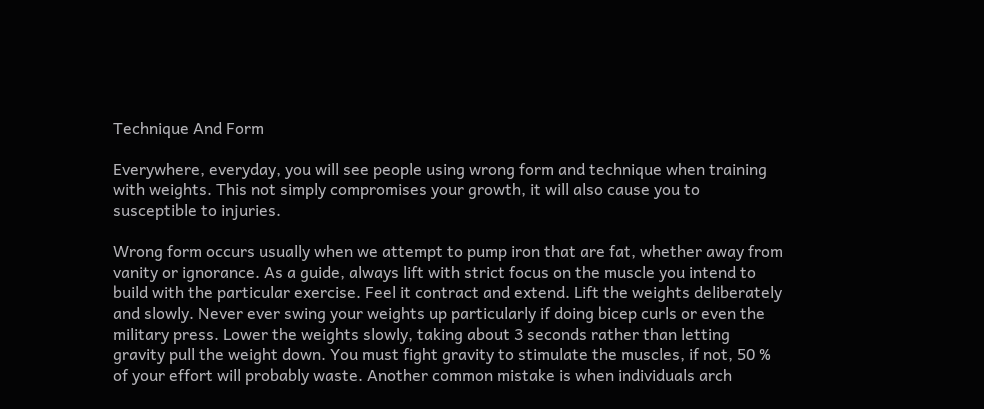Technique And Form

Everywhere, everyday, you will see people using wrong form and technique when training with weights. This not simply compromises your growth, it will also cause you to susceptible to injuries.

Wrong form occurs usually when we attempt to pump iron that are fat, whether away from vanity or ignorance. As a guide, always lift with strict focus on the muscle you intend to build with the particular exercise. Feel it contract and extend. Lift the weights deliberately and slowly. Never ever swing your weights up particularly if doing bicep curls or even the military press. Lower the weights slowly, taking about 3 seconds rather than letting gravity pull the weight down. You must fight gravity to stimulate the muscles, if not, 50 % of your effort will probably waste. Another common mistake is when individuals arch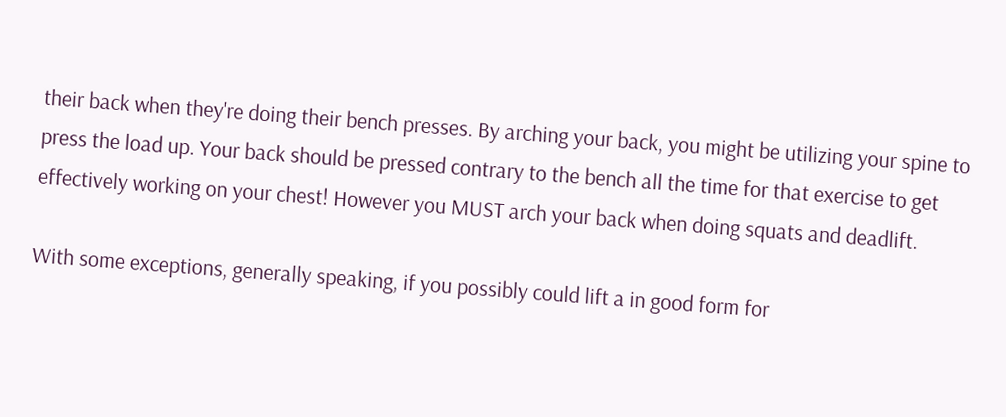their back when they're doing their bench presses. By arching your back, you might be utilizing your spine to press the load up. Your back should be pressed contrary to the bench all the time for that exercise to get effectively working on your chest! However you MUST arch your back when doing squats and deadlift.

With some exceptions, generally speaking, if you possibly could lift a in good form for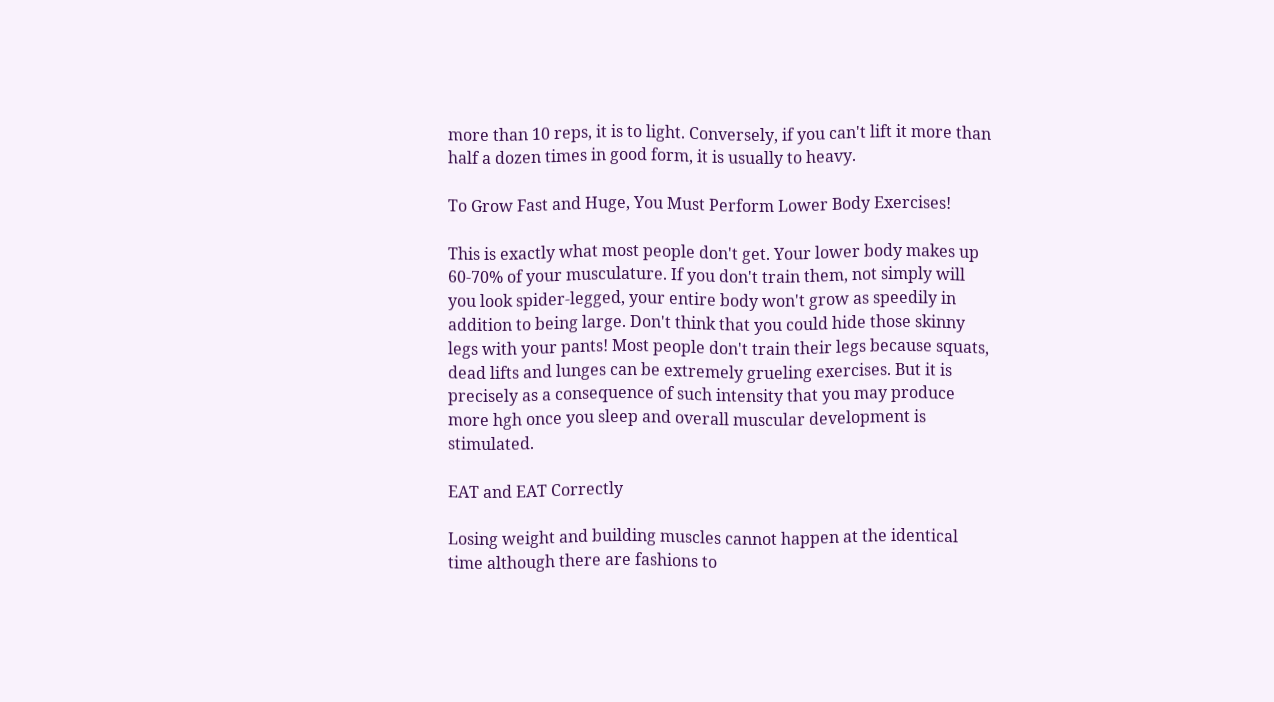more than 10 reps, it is to light. Conversely, if you can't lift it more than half a dozen times in good form, it is usually to heavy.

To Grow Fast and Huge, You Must Perform Lower Body Exercises!

This is exactly what most people don't get. Your lower body makes up 60-70% of your musculature. If you don't train them, not simply will you look spider-legged, your entire body won't grow as speedily in addition to being large. Don't think that you could hide those skinny legs with your pants! Most people don't train their legs because squats, dead lifts and lunges can be extremely grueling exercises. But it is precisely as a consequence of such intensity that you may produce more hgh once you sleep and overall muscular development is stimulated.

EAT and EAT Correctly

Losing weight and building muscles cannot happen at the identical time although there are fashions to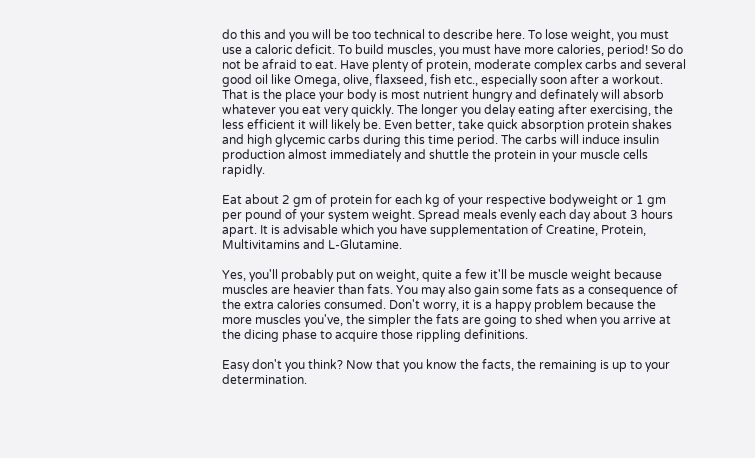do this and you will be too technical to describe here. To lose weight, you must use a caloric deficit. To build muscles, you must have more calories, period! So do not be afraid to eat. Have plenty of protein, moderate complex carbs and several good oil like Omega, olive, flaxseed, fish etc., especially soon after a workout. That is the place your body is most nutrient hungry and definately will absorb whatever you eat very quickly. The longer you delay eating after exercising, the less efficient it will likely be. Even better, take quick absorption protein shakes and high glycemic carbs during this time period. The carbs will induce insulin production almost immediately and shuttle the protein in your muscle cells rapidly.

Eat about 2 gm of protein for each kg of your respective bodyweight or 1 gm per pound of your system weight. Spread meals evenly each day about 3 hours apart. It is advisable which you have supplementation of Creatine, Protein, Multivitamins and L-Glutamine.

Yes, you'll probably put on weight, quite a few it'll be muscle weight because muscles are heavier than fats. You may also gain some fats as a consequence of the extra calories consumed. Don't worry, it is a happy problem because the more muscles you've, the simpler the fats are going to shed when you arrive at the dicing phase to acquire those rippling definitions.

Easy don't you think? Now that you know the facts, the remaining is up to your determination.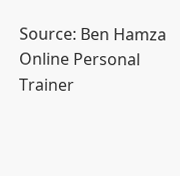Source: Ben Hamza Online Personal Trainer